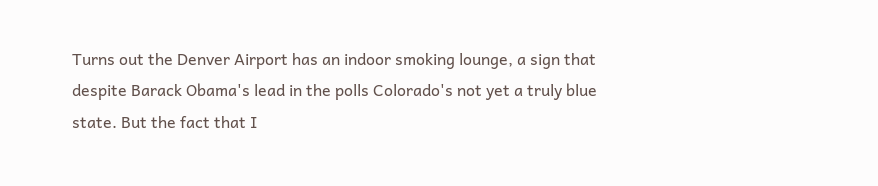Turns out the Denver Airport has an indoor smoking lounge, a sign that despite Barack Obama's lead in the polls Colorado's not yet a truly blue state. But the fact that I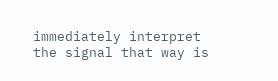immediately interpret the signal that way is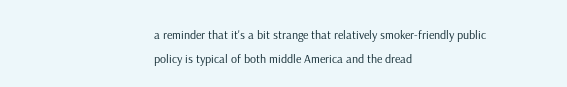a reminder that it's a bit strange that relatively smoker-friendly public policy is typical of both middle America and the dread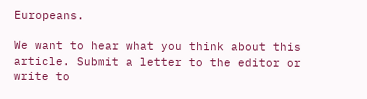Europeans.

We want to hear what you think about this article. Submit a letter to the editor or write to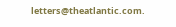letters@theatlantic.com.